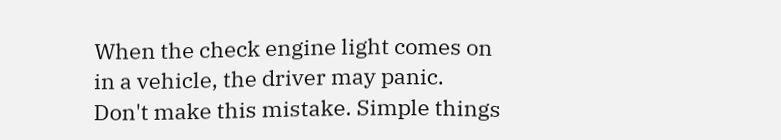When the check engine light comes on in a vehicle, the driver may panic. Don't make this mistake. Simple things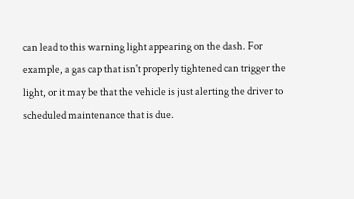can lead to this warning light appearing on the dash. For example, a gas cap that isn't properly tightened can trigger the light, or it may be that the vehicle is just alerting the driver to scheduled maintenance that is due.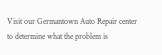Visit our Germantown Auto Repair center to determine what the problem is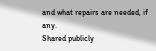and what repairs are needed, if any.
Shared publicly